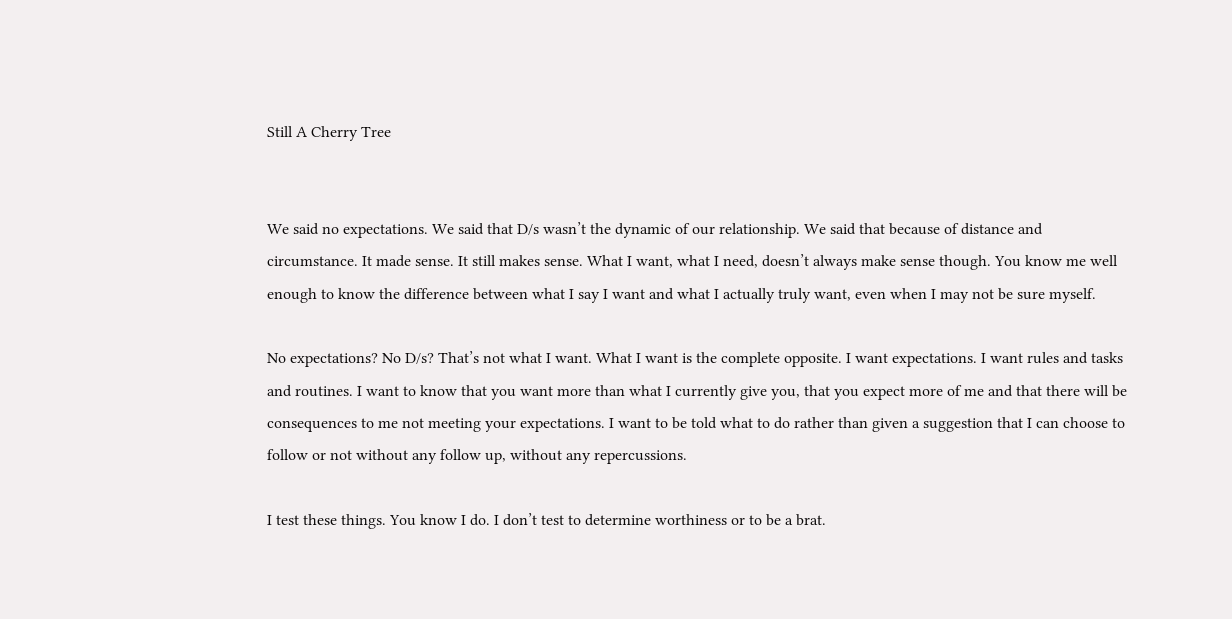Still A Cherry Tree


We said no expectations. We said that D/s wasn’t the dynamic of our relationship. We said that because of distance and circumstance. It made sense. It still makes sense. What I want, what I need, doesn’t always make sense though. You know me well enough to know the difference between what I say I want and what I actually truly want, even when I may not be sure myself.

No expectations? No D/s? That’s not what I want. What I want is the complete opposite. I want expectations. I want rules and tasks and routines. I want to know that you want more than what I currently give you, that you expect more of me and that there will be consequences to me not meeting your expectations. I want to be told what to do rather than given a suggestion that I can choose to follow or not without any follow up, without any repercussions.

I test these things. You know I do. I don’t test to determine worthiness or to be a brat.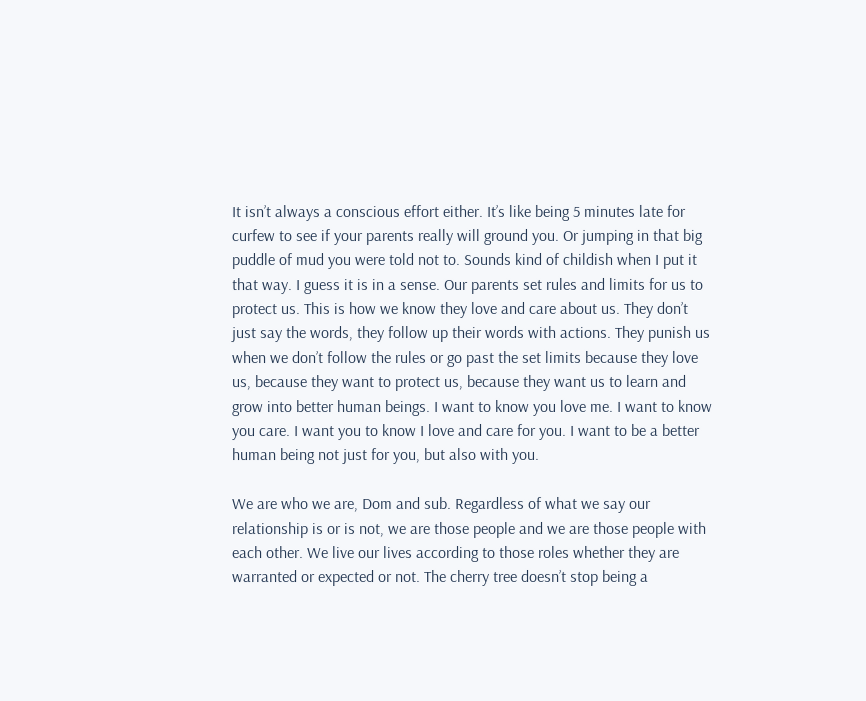It isn’t always a conscious effort either. It’s like being 5 minutes late for curfew to see if your parents really will ground you. Or jumping in that big puddle of mud you were told not to. Sounds kind of childish when I put it that way. I guess it is in a sense. Our parents set rules and limits for us to protect us. This is how we know they love and care about us. They don’t just say the words, they follow up their words with actions. They punish us when we don’t follow the rules or go past the set limits because they love us, because they want to protect us, because they want us to learn and grow into better human beings. I want to know you love me. I want to know you care. I want you to know I love and care for you. I want to be a better human being not just for you, but also with you.

We are who we are, Dom and sub. Regardless of what we say our relationship is or is not, we are those people and we are those people with each other. We live our lives according to those roles whether they are warranted or expected or not. The cherry tree doesn’t stop being a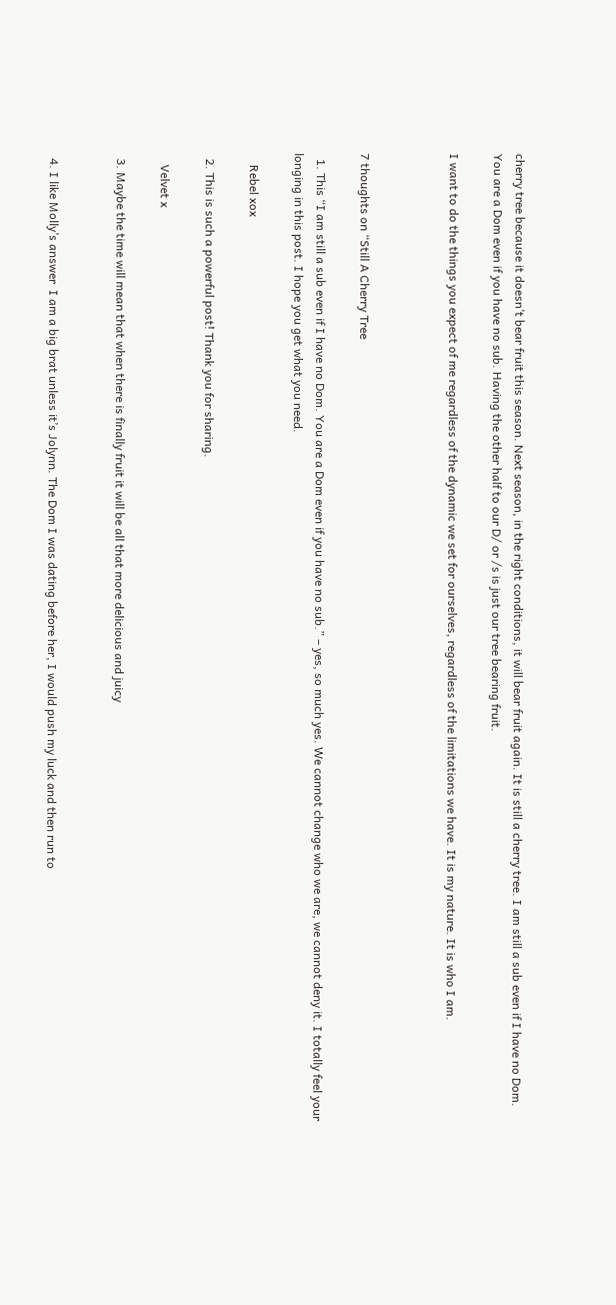cherry tree because it doesn’t bear fruit this season. Next season, in the right conditions, it will bear fruit again. It is still a cherry tree. I am still a sub even if I have no Dom. You are a Dom even if you have no sub. Having the other half to our D/ or /s is just our tree bearing fruit.

I want to do the things you expect of me regardless of the dynamic we set for ourselves, regardless of the limitations we have. It is my nature. It is who I am.



7 thoughts on “Still A Cherry Tree

  1. This “I am still a sub even if I have no Dom. You are a Dom even if you have no sub.” – yes, so much yes. We cannot change who we are, we cannot deny it. I totally feel your longing in this post. I hope you get what you need.

    Rebel xox

  2. This is such a powerful post! Thank you for sharing.

    Velvet x

  3. Maybe the time will mean that when there is finally fruit it will be all that more delicious and juicy


  4. I like Molly’s answer  I am a big brat unless it’s Jolynn. The Dom I was dating before her, I would push my luck and then run to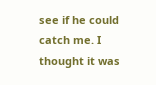see if he could catch me. I thought it was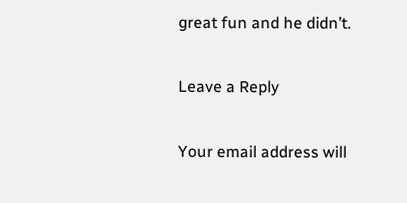great fun and he didn’t.

Leave a Reply

Your email address will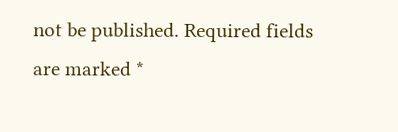not be published. Required fields are marked *